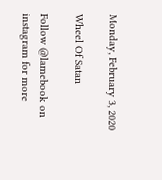Monday, February 3, 2020

Wheel Of Satan

Follow @lamebook on instagram for more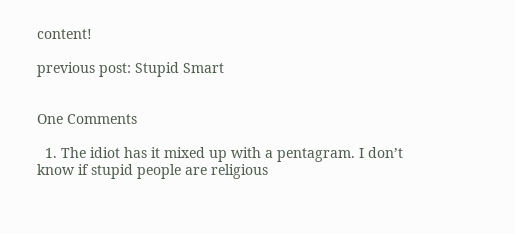content!

previous post: Stupid Smart


One Comments

  1. The idiot has it mixed up with a pentagram. I don’t know if stupid people are religious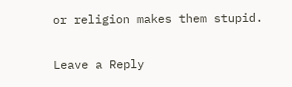or religion makes them stupid.

Leave a Reply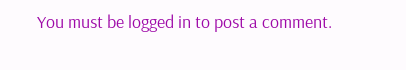You must be logged in to post a comment.